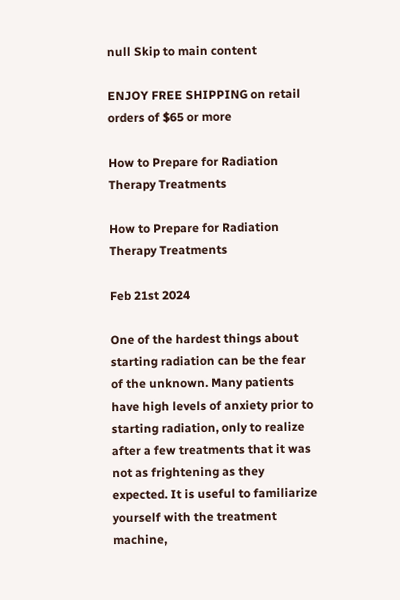null Skip to main content

ENJOY FREE SHIPPING on retail orders of $65 or more

How to Prepare for Radiation Therapy Treatments

How to Prepare for Radiation Therapy Treatments

Feb 21st 2024

One of the hardest things about starting radiation can be the fear of the unknown. Many patients have high levels of anxiety prior to starting radiation, only to realize after a few treatments that it was not as frightening as they expected. It is useful to familiarize yourself with the treatment machine,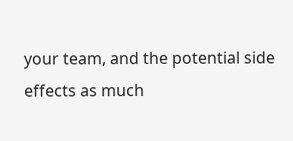your team, and the potential side effects as much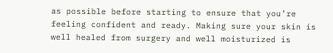as possible before starting to ensure that you’re feeling confident and ready. Making sure your skin is well healed from surgery and well moisturized is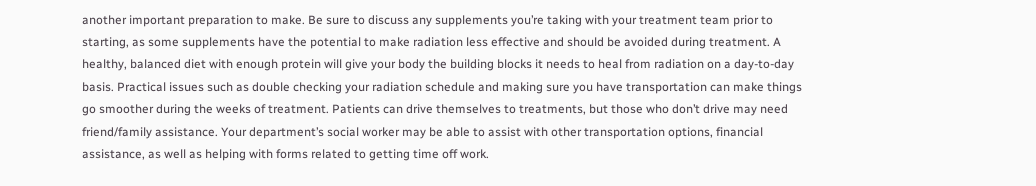another important preparation to make. Be sure to discuss any supplements you’re taking with your treatment team prior to starting, as some supplements have the potential to make radiation less effective and should be avoided during treatment. A healthy, balanced diet with enough protein will give your body the building blocks it needs to heal from radiation on a day-to-day basis. Practical issues such as double checking your radiation schedule and making sure you have transportation can make things go smoother during the weeks of treatment. Patients can drive themselves to treatments, but those who don’t drive may need friend/family assistance. Your department’s social worker may be able to assist with other transportation options, financial assistance, as well as helping with forms related to getting time off work.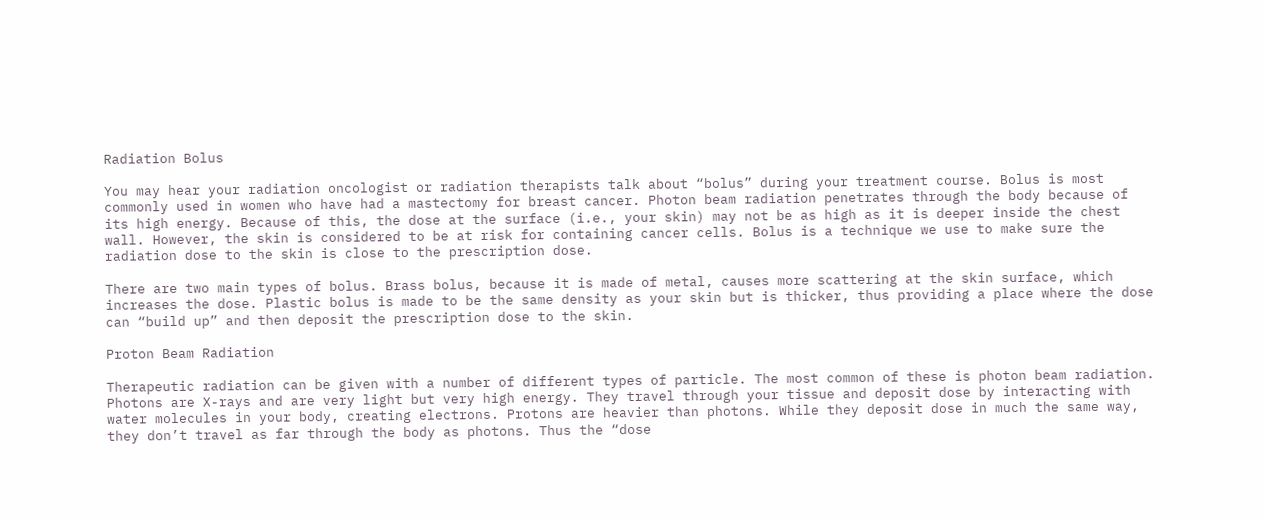Radiation Bolus

You may hear your radiation oncologist or radiation therapists talk about “bolus” during your treatment course. Bolus is most commonly used in women who have had a mastectomy for breast cancer. Photon beam radiation penetrates through the body because of its high energy. Because of this, the dose at the surface (i.e., your skin) may not be as high as it is deeper inside the chest wall. However, the skin is considered to be at risk for containing cancer cells. Bolus is a technique we use to make sure the radiation dose to the skin is close to the prescription dose.

There are two main types of bolus. Brass bolus, because it is made of metal, causes more scattering at the skin surface, which increases the dose. Plastic bolus is made to be the same density as your skin but is thicker, thus providing a place where the dose can “build up” and then deposit the prescription dose to the skin.

Proton Beam Radiation

Therapeutic radiation can be given with a number of different types of particle. The most common of these is photon beam radiation. Photons are X-rays and are very light but very high energy. They travel through your tissue and deposit dose by interacting with water molecules in your body, creating electrons. Protons are heavier than photons. While they deposit dose in much the same way, they don’t travel as far through the body as photons. Thus the “dose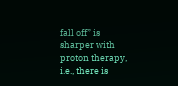fall off” is sharper with proton therapy, i.e., there is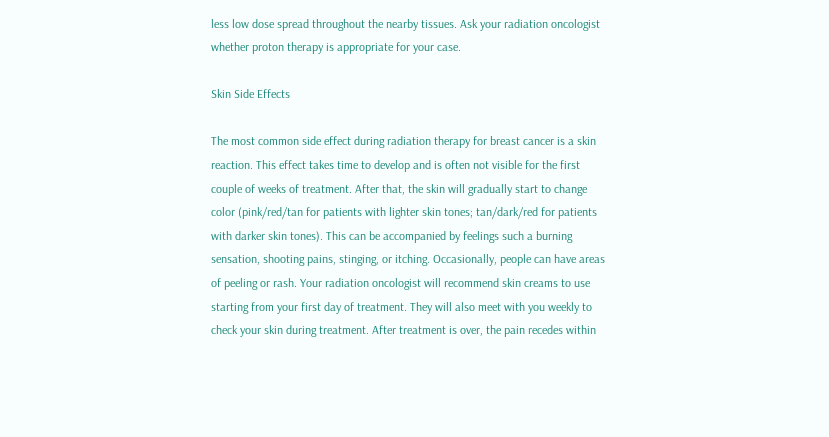less low dose spread throughout the nearby tissues. Ask your radiation oncologist whether proton therapy is appropriate for your case.

Skin Side Effects

The most common side effect during radiation therapy for breast cancer is a skin reaction. This effect takes time to develop and is often not visible for the first couple of weeks of treatment. After that, the skin will gradually start to change color (pink/red/tan for patients with lighter skin tones; tan/dark/red for patients with darker skin tones). This can be accompanied by feelings such a burning sensation, shooting pains, stinging, or itching. Occasionally, people can have areas of peeling or rash. Your radiation oncologist will recommend skin creams to use starting from your first day of treatment. They will also meet with you weekly to check your skin during treatment. After treatment is over, the pain recedes within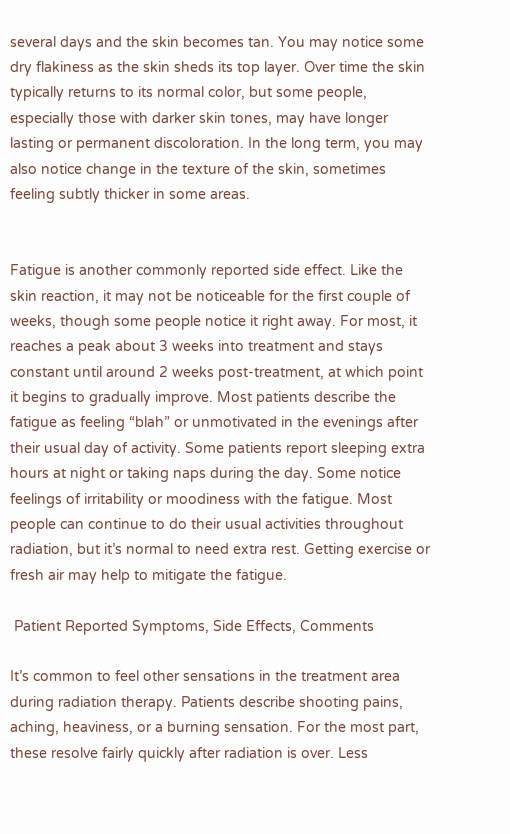several days and the skin becomes tan. You may notice some dry flakiness as the skin sheds its top layer. Over time the skin typically returns to its normal color, but some people, especially those with darker skin tones, may have longer lasting or permanent discoloration. In the long term, you may also notice change in the texture of the skin, sometimes feeling subtly thicker in some areas.


Fatigue is another commonly reported side effect. Like the skin reaction, it may not be noticeable for the first couple of weeks, though some people notice it right away. For most, it reaches a peak about 3 weeks into treatment and stays constant until around 2 weeks post-treatment, at which point it begins to gradually improve. Most patients describe the fatigue as feeling “blah” or unmotivated in the evenings after their usual day of activity. Some patients report sleeping extra hours at night or taking naps during the day. Some notice feelings of irritability or moodiness with the fatigue. Most people can continue to do their usual activities throughout radiation, but it’s normal to need extra rest. Getting exercise or fresh air may help to mitigate the fatigue.

 Patient Reported Symptoms, Side Effects, Comments

It’s common to feel other sensations in the treatment area during radiation therapy. Patients describe shooting pains, aching, heaviness, or a burning sensation. For the most part, these resolve fairly quickly after radiation is over. Less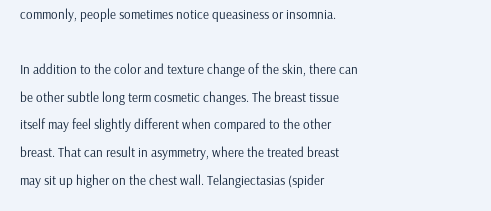commonly, people sometimes notice queasiness or insomnia.

In addition to the color and texture change of the skin, there can be other subtle long term cosmetic changes. The breast tissue itself may feel slightly different when compared to the other breast. That can result in asymmetry, where the treated breast may sit up higher on the chest wall. Telangiectasias (spider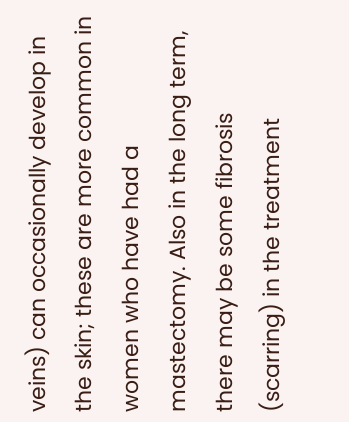veins) can occasionally develop in the skin; these are more common in women who have had a mastectomy. Also in the long term, there may be some fibrosis (scarring) in the treatment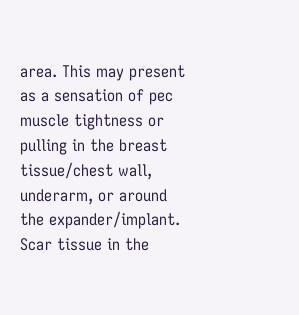area. This may present as a sensation of pec muscle tightness or pulling in the breast tissue/chest wall, underarm, or around the expander/implant. Scar tissue in the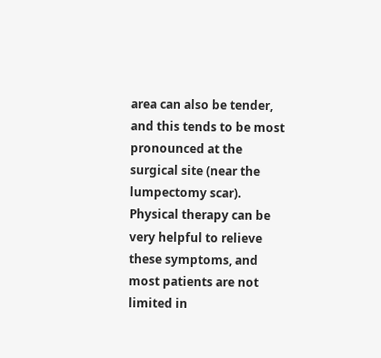area can also be tender, and this tends to be most pronounced at the surgical site (near the lumpectomy scar). Physical therapy can be very helpful to relieve these symptoms, and most patients are not limited in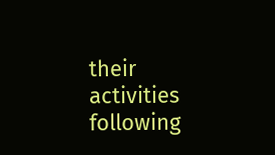their activities following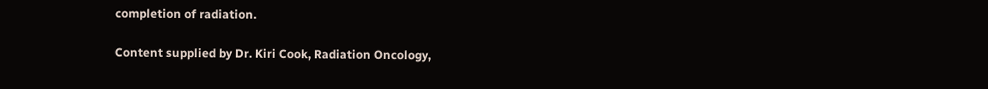completion of radiation.

Content supplied by Dr. Kiri Cook, Radiation Oncology,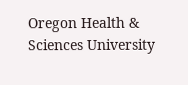Oregon Health & Sciences University